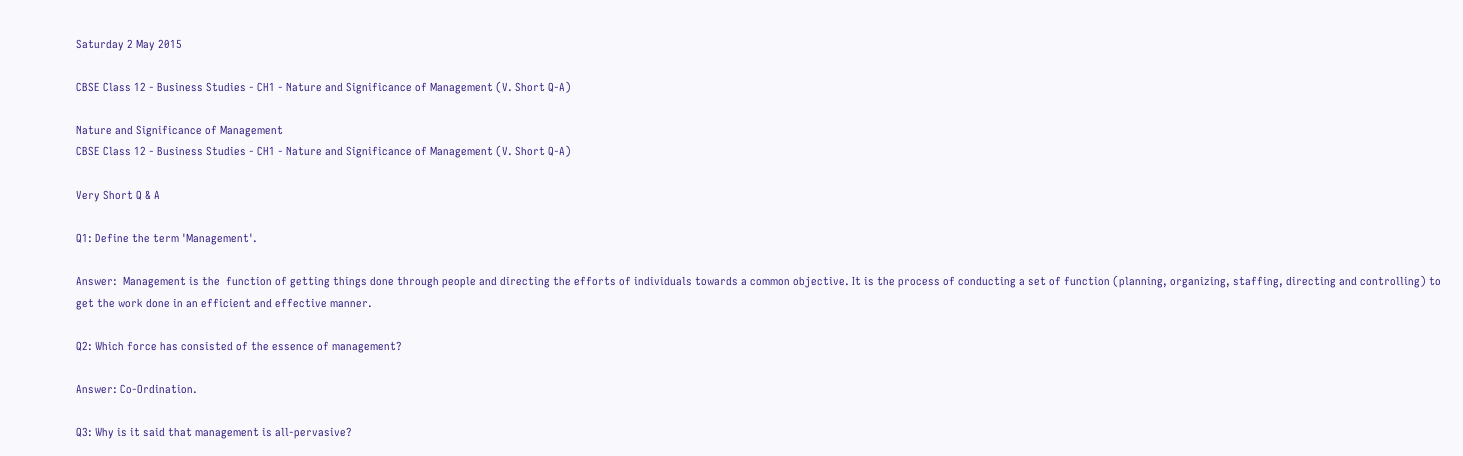Saturday 2 May 2015

CBSE Class 12 - Business Studies - CH1 - Nature and Significance of Management (V. Short Q-A)

Nature and Significance of Management
CBSE Class 12 - Business Studies - CH1 - Nature and Significance of Management (V. Short Q-A)

Very Short Q & A

Q1: Define the term 'Management'.

Answer:  Management is the  function of getting things done through people and directing the efforts of individuals towards a common objective. It is the process of conducting a set of function (planning, organizing, staffing, directing and controlling) to get the work done in an efficient and effective manner.

Q2: Which force has consisted of the essence of management?

Answer: Co-Ordination.

Q3: Why is it said that management is all-pervasive?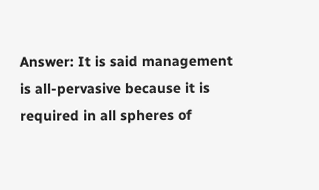Answer: It is said management is all-pervasive because it is required in all spheres of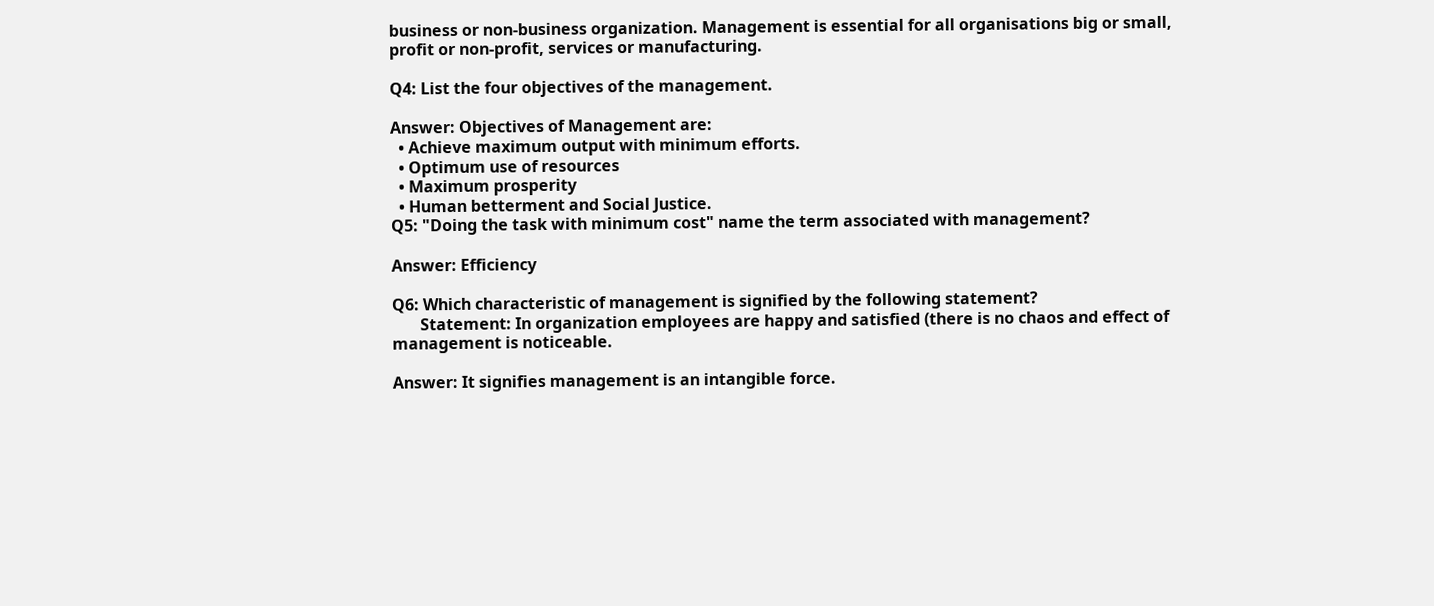business or non-business organization. Management is essential for all organisations big or small, profit or non-profit, services or manufacturing.

Q4: List the four objectives of the management.

Answer: Objectives of Management are:
  • Achieve maximum output with minimum efforts.
  • Optimum use of resources
  • Maximum prosperity
  • Human betterment and Social Justice.
Q5: "Doing the task with minimum cost" name the term associated with management?

Answer: Efficiency

Q6: Which characteristic of management is signified by the following statement?
       Statement: In organization employees are happy and satisfied (there is no chaos and effect of management is noticeable.

Answer: It signifies management is an intangible force.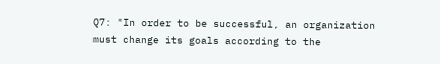Q7: "In order to be successful, an organization must change its goals according to the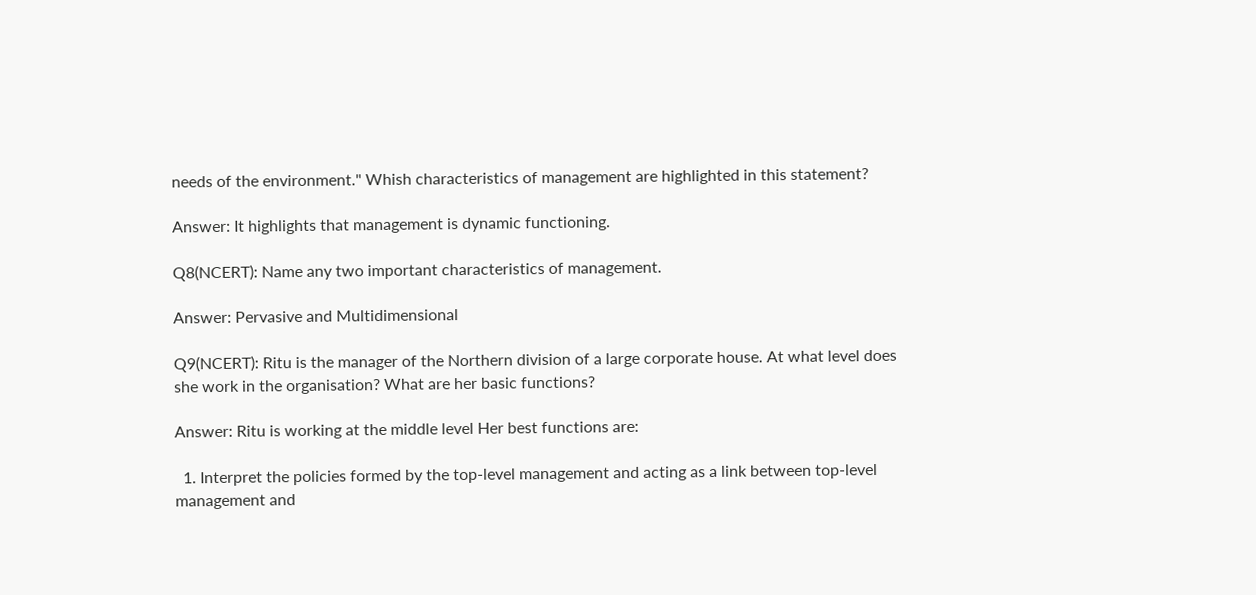needs of the environment." Whish characteristics of management are highlighted in this statement?

Answer: It highlights that management is dynamic functioning.

Q8(NCERT): Name any two important characteristics of management.

Answer: Pervasive and Multidimensional

Q9(NCERT): Ritu is the manager of the Northern division of a large corporate house. At what level does she work in the organisation? What are her basic functions?

Answer: Ritu is working at the middle level Her best functions are:

  1. Interpret the policies formed by the top-level management and acting as a link between top-level management and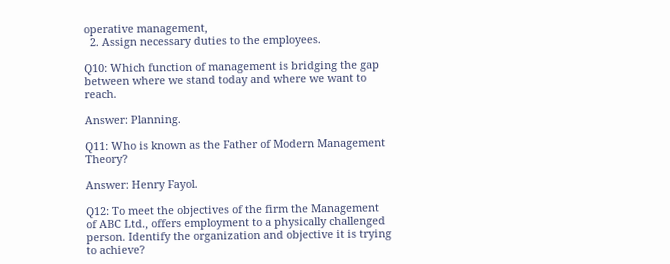operative management,
  2. Assign necessary duties to the employees.

Q10: Which function of management is bridging the gap between where we stand today and where we want to reach.

Answer: Planning.

Q11: Who is known as the Father of Modern Management Theory?

Answer: Henry Fayol.

Q12: To meet the objectives of the firm the Management of ABC Ltd., offers employment to a physically challenged person. Identify the organization and objective it is trying to achieve?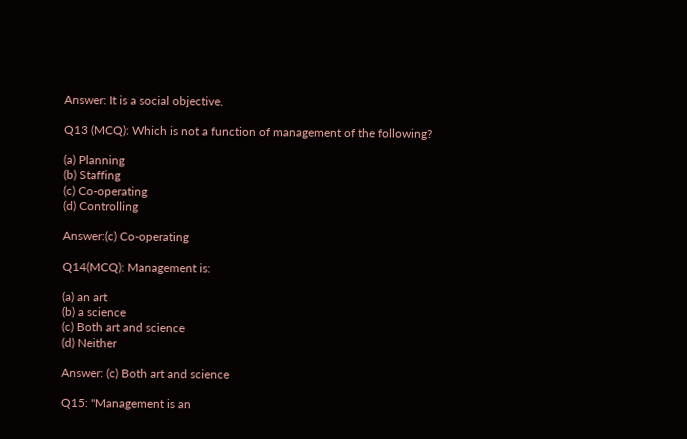Answer: It is a social objective.

Q13 (MCQ): Which is not a function of management of the following?

(a) Planning
(b) Staffing
(c) Co-operating
(d) Controlling

Answer:(c) Co-operating

Q14(MCQ): Management is:

(a) an art
(b) a science
(c) Both art and science
(d) Neither

Answer: (c) Both art and science

Q15: "Management is an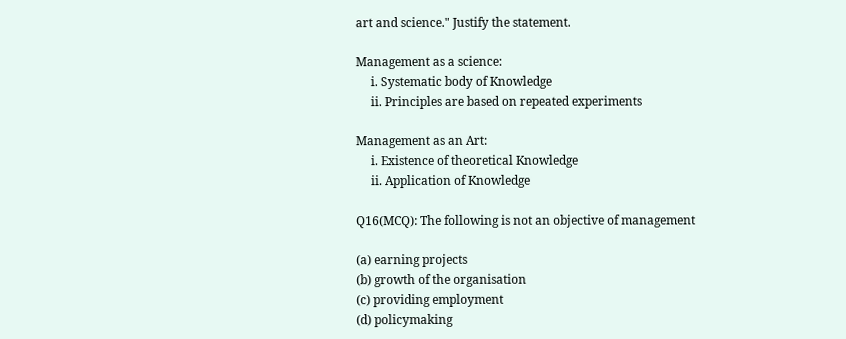art and science." Justify the statement.

Management as a science:
     i. Systematic body of Knowledge
     ii. Principles are based on repeated experiments

Management as an Art:
     i. Existence of theoretical Knowledge
     ii. Application of Knowledge

Q16(MCQ): The following is not an objective of management

(a) earning projects
(b) growth of the organisation
(c) providing employment
(d) policymaking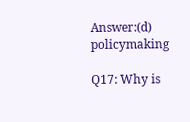Answer:(d) policymaking

Q17: Why is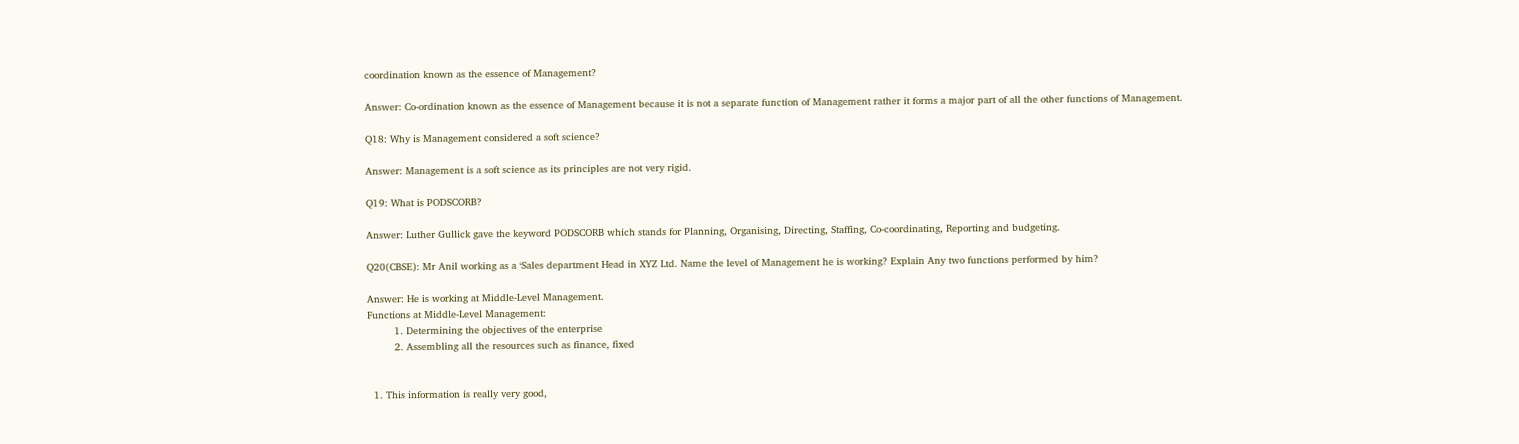coordination known as the essence of Management?

Answer: Co-ordination known as the essence of Management because it is not a separate function of Management rather it forms a major part of all the other functions of Management.

Q18: Why is Management considered a soft science?

Answer: Management is a soft science as its principles are not very rigid.

Q19: What is PODSCORB?

Answer: Luther Gullick gave the keyword PODSCORB which stands for Planning, Organising, Directing, Staffing, Co-coordinating, Reporting and budgeting.

Q20(CBSE): Mr Anil working as a ‘Sales department Head in XYZ Ltd. Name the level of Management he is working? Explain Any two functions performed by him?

Answer: He is working at Middle-Level Management.
Functions at Middle-Level Management:
         1. Determining the objectives of the enterprise
         2. Assembling all the resources such as finance, fixed


  1. This information is really very good,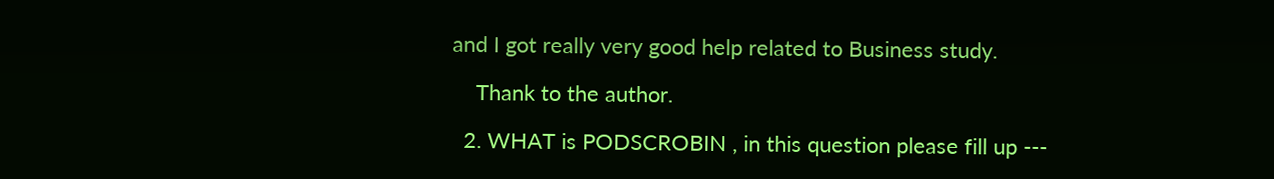and I got really very good help related to Business study.

    Thank to the author.

  2. WHAT is PODSCROBIN , in this question please fill up ---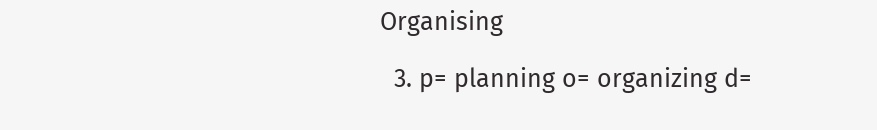Organising

  3. p= planning o= organizing d=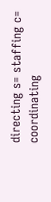directing s= staffing c= coordinating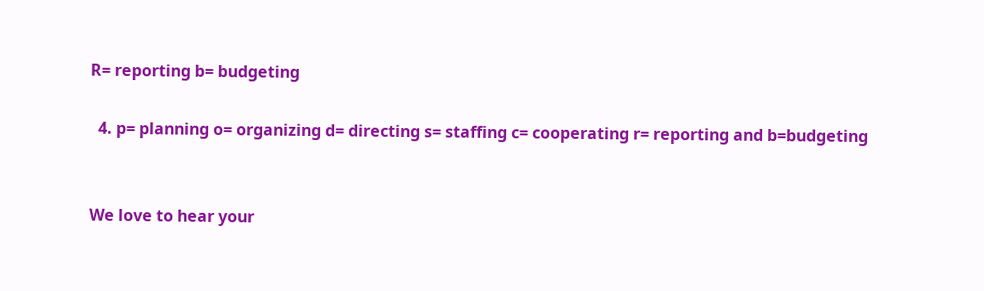R= reporting b= budgeting

  4. p= planning o= organizing d= directing s= staffing c= cooperating r= reporting and b=budgeting


We love to hear your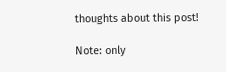thoughts about this post!

Note: only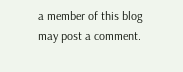a member of this blog may post a comment.